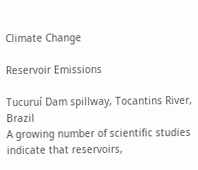Climate Change

Reservoir Emissions

Tucuruí Dam spillway, Tocantins River, Brazil
A growing number of scientific studies indicate that reservoirs,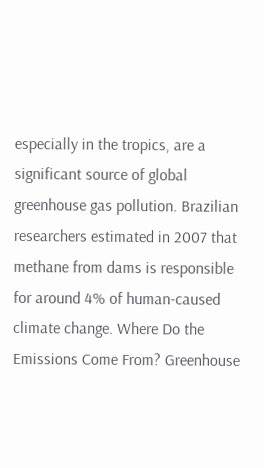especially in the tropics, are a significant source of global greenhouse gas pollution. Brazilian researchers estimated in 2007 that methane from dams is responsible for around 4% of human-caused climate change. Where Do the Emissions Come From? Greenhouse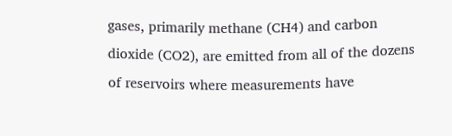gases, primarily methane (CH4) and carbon dioxide (CO2), are emitted from all of the dozens of reservoirs where measurements have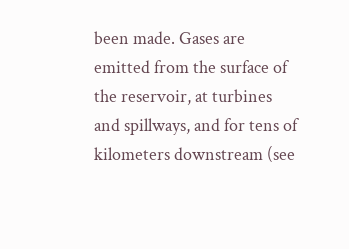been made. Gases are emitted from the surface of the reservoir, at turbines and spillways, and for tens of kilometers downstream (see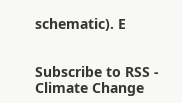schematic). E


Subscribe to RSS - Climate Change